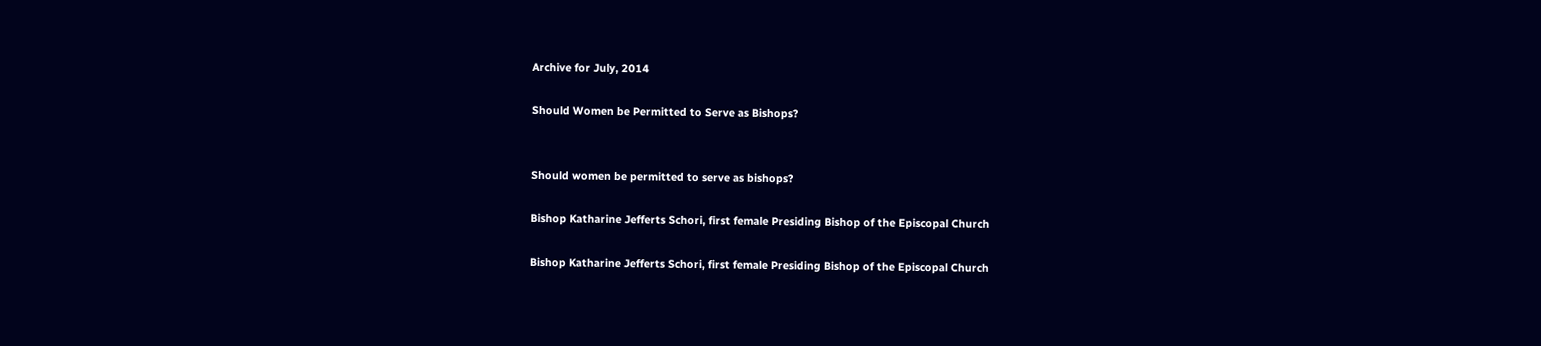Archive for July, 2014

Should Women be Permitted to Serve as Bishops?


Should women be permitted to serve as bishops?

Bishop Katharine Jefferts Schori, first female Presiding Bishop of the Episcopal Church

Bishop Katharine Jefferts Schori, first female Presiding Bishop of the Episcopal Church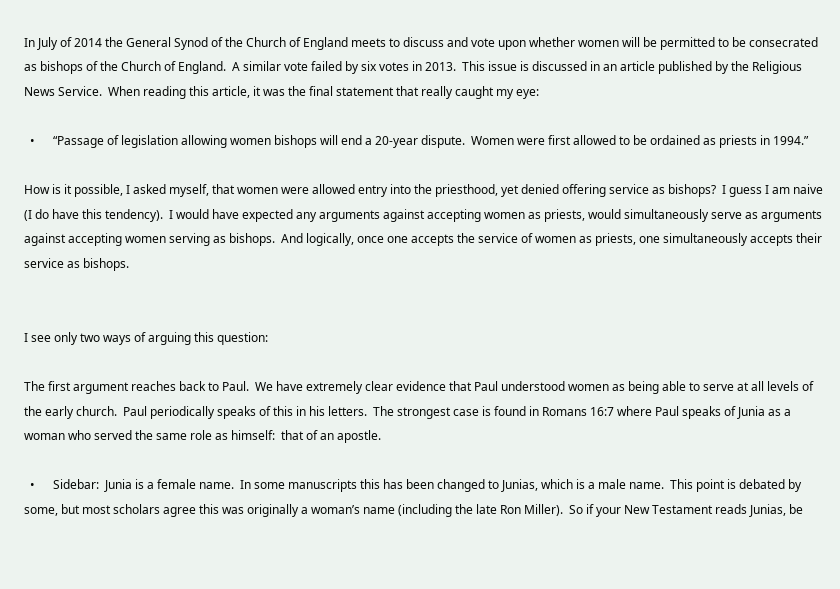In July of 2014 the General Synod of the Church of England meets to discuss and vote upon whether women will be permitted to be consecrated as bishops of the Church of England.  A similar vote failed by six votes in 2013.  This issue is discussed in an article published by the Religious News Service.  When reading this article, it was the final statement that really caught my eye:

  •      “Passage of legislation allowing women bishops will end a 20-year dispute.  Women were first allowed to be ordained as priests in 1994.”

How is it possible, I asked myself, that women were allowed entry into the priesthood, yet denied offering service as bishops?  I guess I am naive (I do have this tendency).  I would have expected any arguments against accepting women as priests, would simultaneously serve as arguments against accepting women serving as bishops.  And logically, once one accepts the service of women as priests, one simultaneously accepts their service as bishops.


I see only two ways of arguing this question:

The first argument reaches back to Paul.  We have extremely clear evidence that Paul understood women as being able to serve at all levels of the early church.  Paul periodically speaks of this in his letters.  The strongest case is found in Romans 16:7 where Paul speaks of Junia as a woman who served the same role as himself:  that of an apostle.

  •      Sidebar:  Junia is a female name.  In some manuscripts this has been changed to Junias, which is a male name.  This point is debated by some, but most scholars agree this was originally a woman’s name (including the late Ron Miller).  So if your New Testament reads Junias, be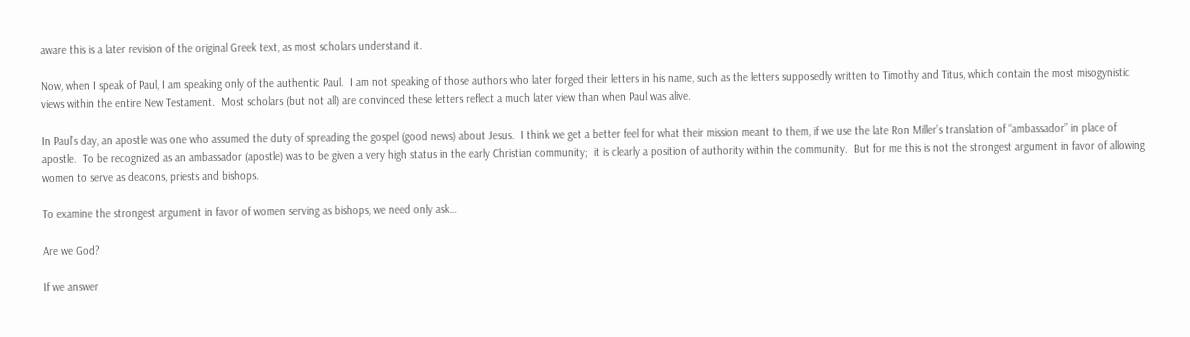aware this is a later revision of the original Greek text, as most scholars understand it.

Now, when I speak of Paul, I am speaking only of the authentic Paul.  I am not speaking of those authors who later forged their letters in his name, such as the letters supposedly written to Timothy and Titus, which contain the most misogynistic views within the entire New Testament.  Most scholars (but not all) are convinced these letters reflect a much later view than when Paul was alive.

In Paul’s day, an apostle was one who assumed the duty of spreading the gospel (good news) about Jesus.  I think we get a better feel for what their mission meant to them, if we use the late Ron Miller’s translation of “ambassador” in place of apostle.  To be recognized as an ambassador (apostle) was to be given a very high status in the early Christian community;  it is clearly a position of authority within the community.  But for me this is not the strongest argument in favor of allowing women to serve as deacons, priests and bishops.

To examine the strongest argument in favor of women serving as bishops, we need only ask…

Are we God?

If we answer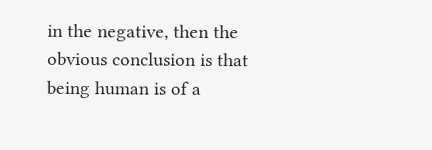in the negative, then the obvious conclusion is that being human is of a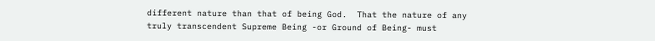different nature than that of being God.  That the nature of any truly transcendent Supreme Being -or Ground of Being- must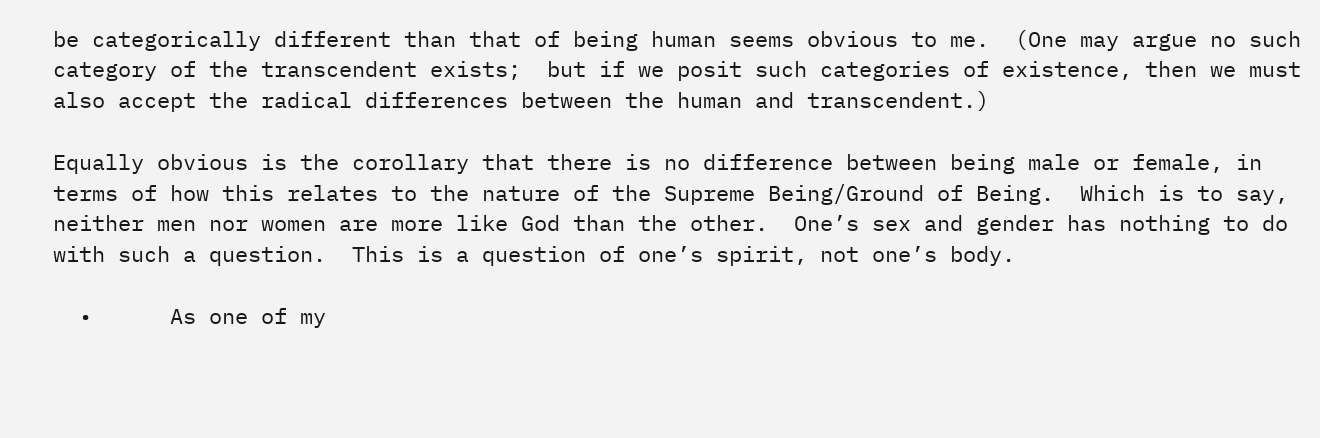be categorically different than that of being human seems obvious to me.  (One may argue no such category of the transcendent exists;  but if we posit such categories of existence, then we must also accept the radical differences between the human and transcendent.)

Equally obvious is the corollary that there is no difference between being male or female, in terms of how this relates to the nature of the Supreme Being/Ground of Being.  Which is to say, neither men nor women are more like God than the other.  One’s sex and gender has nothing to do with such a question.  This is a question of one’s spirit, not one’s body.

  •      As one of my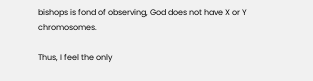bishops is fond of observing, God does not have X or Y chromosomes.

Thus, I feel the only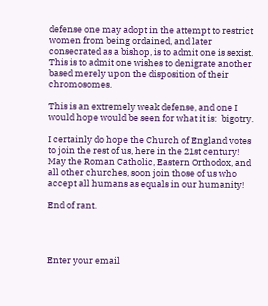defense one may adopt in the attempt to restrict women from being ordained, and later consecrated as a bishop, is to admit one is sexist.  This is to admit one wishes to denigrate another based merely upon the disposition of their chromosomes.

This is an extremely weak defense, and one I would hope would be seen for what it is:  bigotry.

I certainly do hope the Church of England votes to join the rest of us, here in the 21st century!  May the Roman Catholic, Eastern Orthodox, and all other churches, soon join those of us who accept all humans as equals in our humanity!

End of rant.




Enter your email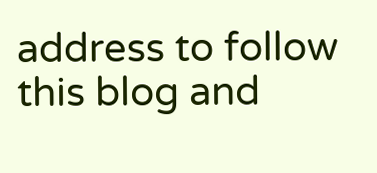address to follow this blog and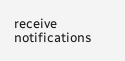receive notifications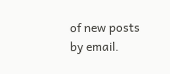of new posts by email.